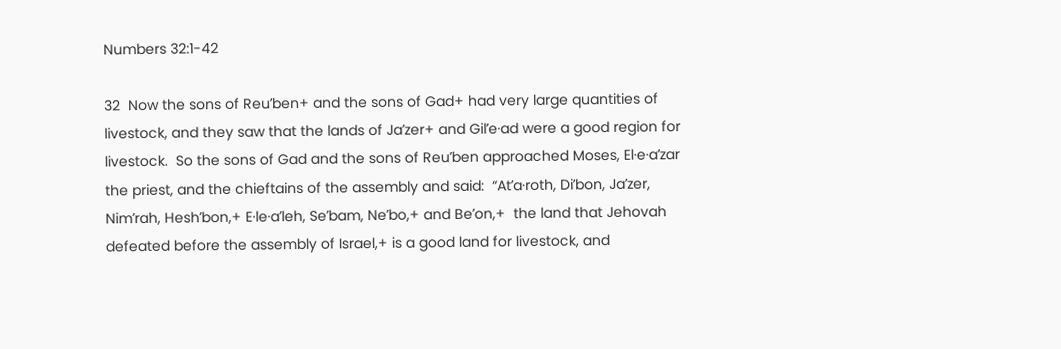Numbers 32:1-42

32  Now the sons of Reuʹben+ and the sons of Gad+ had very large quantities of livestock, and they saw that the lands of Jaʹzer+ and Gilʹe·ad were a good region for livestock.  So the sons of Gad and the sons of Reuʹben approached Moses, El·e·aʹzar the priest, and the chieftains of the assembly and said:  “Atʹa·roth, Diʹbon, Jaʹzer, Nimʹrah, Heshʹbon,+ E·le·aʹleh, Seʹbam, Neʹbo,+ and Beʹon,+  the land that Jehovah defeated before the assembly of Israel,+ is a good land for livestock, and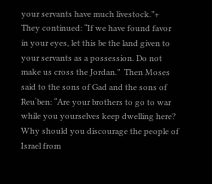your servants have much livestock.”+  They continued: “If we have found favor in your eyes, let this be the land given to your servants as a possession. Do not make us cross the Jordan.”  Then Moses said to the sons of Gad and the sons of Reuʹben: “Are your brothers to go to war while you yourselves keep dwelling here?  Why should you discourage the people of Israel from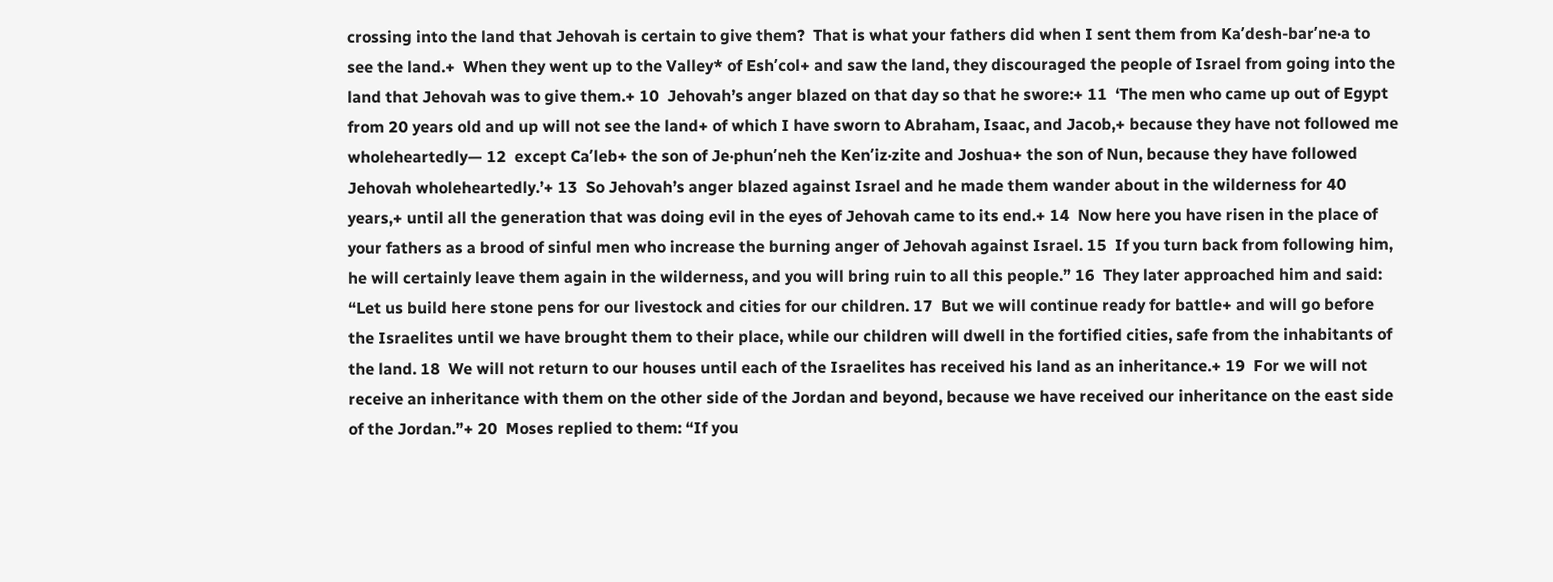crossing into the land that Jehovah is certain to give them?  That is what your fathers did when I sent them from Kaʹdesh-barʹne·a to see the land.+  When they went up to the Valley* of Eshʹcol+ and saw the land, they discouraged the people of Israel from going into the land that Jehovah was to give them.+ 10  Jehovah’s anger blazed on that day so that he swore:+ 11  ‘The men who came up out of Egypt from 20 years old and up will not see the land+ of which I have sworn to Abraham, Isaac, and Jacob,+ because they have not followed me wholeheartedly— 12  except Caʹleb+ the son of Je·phunʹneh the Kenʹiz·zite and Joshua+ the son of Nun, because they have followed Jehovah wholeheartedly.’+ 13  So Jehovah’s anger blazed against Israel and he made them wander about in the wilderness for 40 years,+ until all the generation that was doing evil in the eyes of Jehovah came to its end.+ 14  Now here you have risen in the place of your fathers as a brood of sinful men who increase the burning anger of Jehovah against Israel. 15  If you turn back from following him, he will certainly leave them again in the wilderness, and you will bring ruin to all this people.” 16  They later approached him and said: “Let us build here stone pens for our livestock and cities for our children. 17  But we will continue ready for battle+ and will go before the Israelites until we have brought them to their place, while our children will dwell in the fortified cities, safe from the inhabitants of the land. 18  We will not return to our houses until each of the Israelites has received his land as an inheritance.+ 19  For we will not receive an inheritance with them on the other side of the Jordan and beyond, because we have received our inheritance on the east side of the Jordan.”+ 20  Moses replied to them: “If you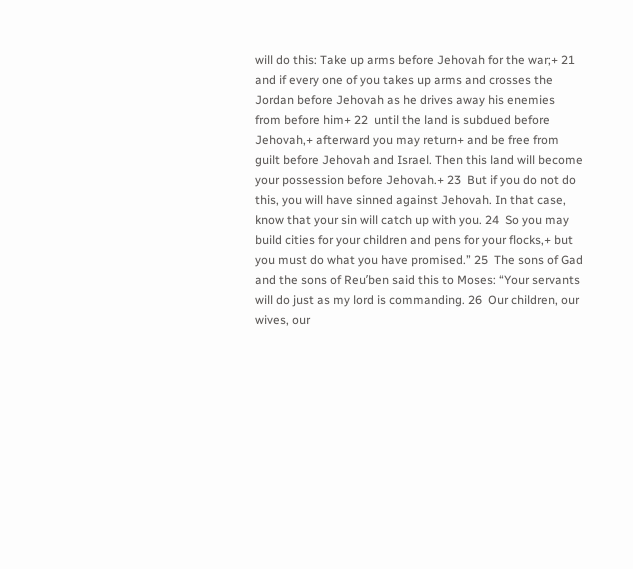will do this: Take up arms before Jehovah for the war;+ 21  and if every one of you takes up arms and crosses the Jordan before Jehovah as he drives away his enemies from before him+ 22  until the land is subdued before Jehovah,+ afterward you may return+ and be free from guilt before Jehovah and Israel. Then this land will become your possession before Jehovah.+ 23  But if you do not do this, you will have sinned against Jehovah. In that case, know that your sin will catch up with you. 24  So you may build cities for your children and pens for your flocks,+ but you must do what you have promised.” 25  The sons of Gad and the sons of Reuʹben said this to Moses: “Your servants will do just as my lord is commanding. 26  Our children, our wives, our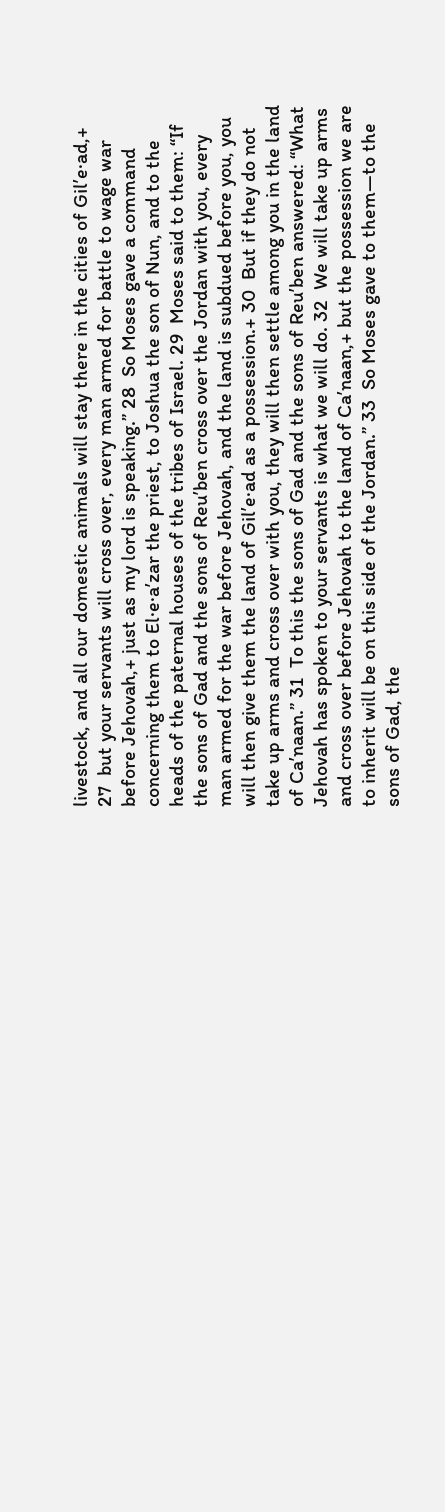livestock, and all our domestic animals will stay there in the cities of Gilʹe·ad,+ 27  but your servants will cross over, every man armed for battle to wage war before Jehovah,+ just as my lord is speaking.” 28  So Moses gave a command concerning them to El·e·aʹzar the priest, to Joshua the son of Nun, and to the heads of the paternal houses of the tribes of Israel. 29  Moses said to them: “If the sons of Gad and the sons of Reuʹben cross over the Jordan with you, every man armed for the war before Jehovah, and the land is subdued before you, you will then give them the land of Gilʹe·ad as a possession.+ 30  But if they do not take up arms and cross over with you, they will then settle among you in the land of Caʹnaan.” 31  To this the sons of Gad and the sons of Reuʹben answered: “What Jehovah has spoken to your servants is what we will do. 32  We will take up arms and cross over before Jehovah to the land of Caʹnaan,+ but the possession we are to inherit will be on this side of the Jordan.” 33  So Moses gave to them—to the sons of Gad, the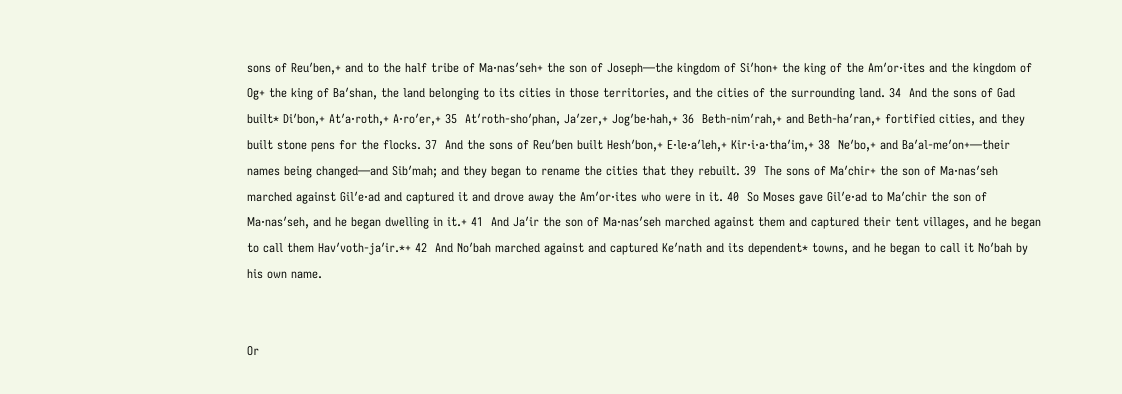sons of Reuʹben,+ and to the half tribe of Ma·nasʹseh+ the son of Joseph—the kingdom of Siʹhon+ the king of the Amʹor·ites and the kingdom of Og+ the king of Baʹshan, the land belonging to its cities in those territories, and the cities of the surrounding land. 34  And the sons of Gad built* Diʹbon,+ Atʹa·roth,+ A·roʹer,+ 35  Atʹroth-shoʹphan, Jaʹzer,+ Jogʹbe·hah,+ 36  Beth-nimʹrah,+ and Beth-haʹran,+ fortified cities, and they built stone pens for the flocks. 37  And the sons of Reuʹben built Heshʹbon,+ E·le·aʹleh,+ Kir·i·a·thaʹim,+ 38  Neʹbo,+ and Baʹal-meʹon+—their names being changed—and Sibʹmah; and they began to rename the cities that they rebuilt. 39  The sons of Maʹchir+ the son of Ma·nasʹseh marched against Gilʹe·ad and captured it and drove away the Amʹor·ites who were in it. 40  So Moses gave Gilʹe·ad to Maʹchir the son of Ma·nasʹseh, and he began dwelling in it.+ 41  And Jaʹir the son of Ma·nasʹseh marched against them and captured their tent villages, and he began to call them Havʹvoth-jaʹir.*+ 42  And Noʹbah marched against and captured Keʹnath and its dependent* towns, and he began to call it Noʹbah by his own name.


Or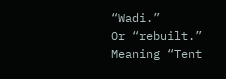“Wadi.”
Or “rebuilt.”
Meaning “Tent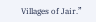Villages of Jair.”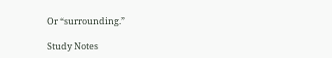Or “surrounding.”

Study Notes